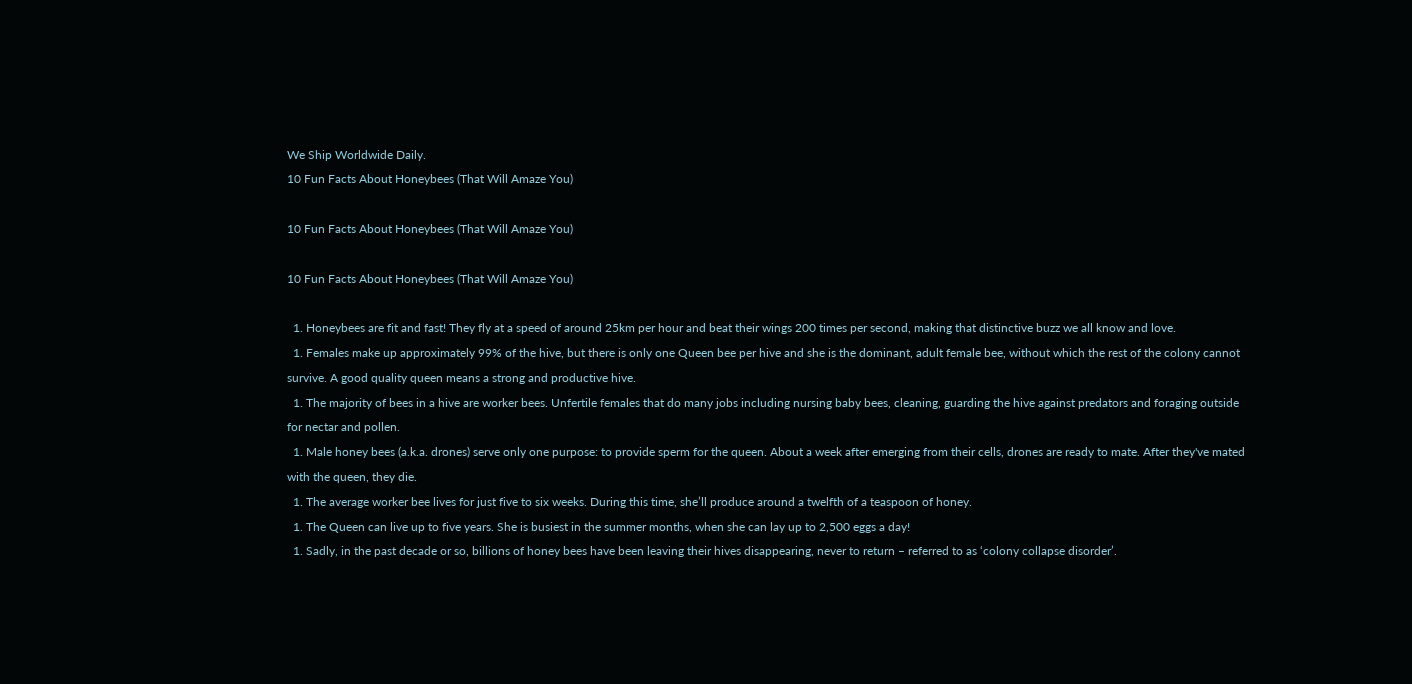We Ship Worldwide Daily.
10 Fun Facts About Honeybees (That Will Amaze You)

10 Fun Facts About Honeybees (That Will Amaze You)

10 Fun Facts About Honeybees (That Will Amaze You)

  1. Honeybees are fit and fast! They fly at a speed of around 25km per hour and beat their wings 200 times per second, making that distinctive buzz we all know and love.
  1. Females make up approximately 99% of the hive, but there is only one Queen bee per hive and she is the dominant, adult female bee, without which the rest of the colony cannot survive. A good quality queen means a strong and productive hive.
  1. The majority of bees in a hive are worker bees. Unfertile females that do many jobs including nursing baby bees, cleaning, guarding the hive against predators and foraging outside for nectar and pollen.
  1. Male honey bees (a.k.a. drones) serve only one purpose: to provide sperm for the queen. About a week after emerging from their cells, drones are ready to mate. After they've mated with the queen, they die.
  1. The average worker bee lives for just five to six weeks. During this time, she’ll produce around a twelfth of a teaspoon of honey.
  1. The Queen can live up to five years. She is busiest in the summer months, when she can lay up to 2,500 eggs a day!
  1. Sadly, in the past decade or so, billions of honey bees have been leaving their hives disappearing, never to return – referred to as ‘colony collapse disorder’.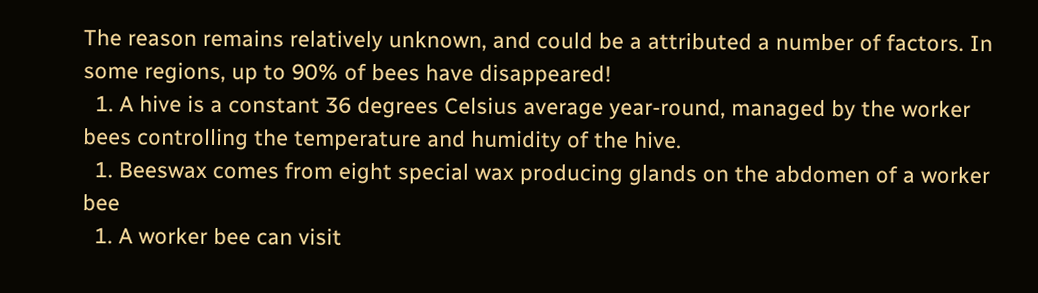The reason remains relatively unknown, and could be a attributed a number of factors. In some regions, up to 90% of bees have disappeared!
  1. A hive is a constant 36 degrees Celsius average year-round, managed by the worker bees controlling the temperature and humidity of the hive.
  1. Beeswax comes from eight special wax producing glands on the abdomen of a worker bee
  1. A worker bee can visit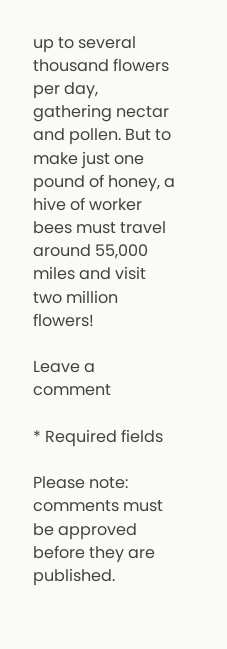up to several thousand flowers per day, gathering nectar and pollen. But to make just one pound of honey, a hive of worker bees must travel around 55,000 miles and visit two million flowers!

Leave a comment

* Required fields

Please note: comments must be approved before they are published.